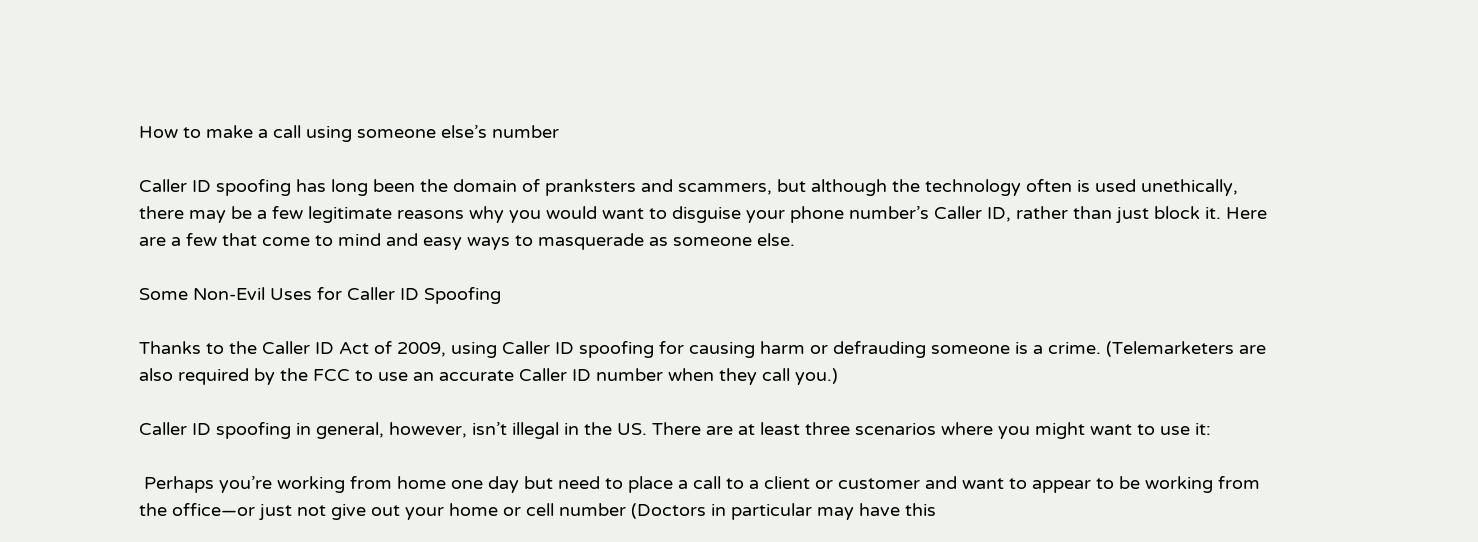How to make a call using someone else’s number

Caller ID spoofing has long been the domain of pranksters and scammers, but although the technology often is used unethically, there may be a few legitimate reasons why you would want to disguise your phone number’s Caller ID, rather than just block it. Here are a few that come to mind and easy ways to masquerade as someone else.

Some Non-Evil Uses for Caller ID Spoofing

Thanks to the Caller ID Act of 2009, using Caller ID spoofing for causing harm or defrauding someone is a crime. (Telemarketers are also required by the FCC to use an accurate Caller ID number when they call you.)

Caller ID spoofing in general, however, isn’t illegal in the US. There are at least three scenarios where you might want to use it:

 Perhaps you’re working from home one day but need to place a call to a client or customer and want to appear to be working from the office—or just not give out your home or cell number (Doctors in particular may have this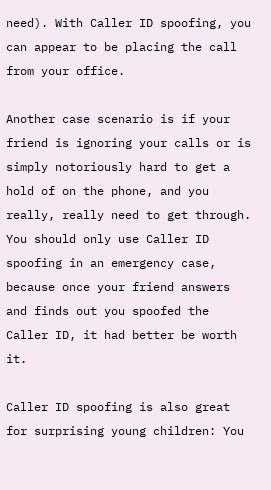need). With Caller ID spoofing, you can appear to be placing the call from your office.

Another case scenario is if your friend is ignoring your calls or is simply notoriously hard to get a hold of on the phone, and you really, really need to get through. You should only use Caller ID spoofing in an emergency case, because once your friend answers and finds out you spoofed the Caller ID, it had better be worth it.

Caller ID spoofing is also great for surprising young children: You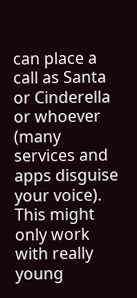can place a call as Santa or Cinderella or whoever (many services and apps disguise your voice). This might only work with really young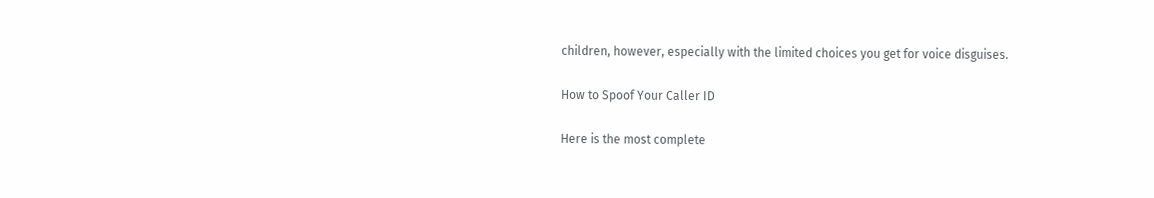children, however, especially with the limited choices you get for voice disguises.

How to Spoof Your Caller ID

Here is the most complete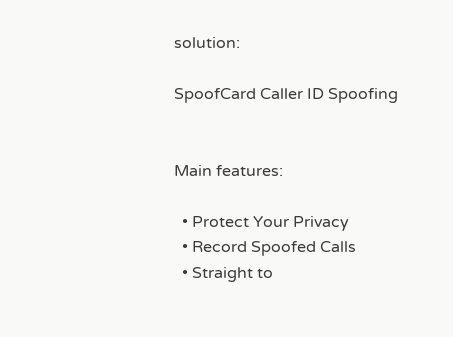solution:

SpoofCard Caller ID Spoofing


Main features:

  • Protect Your Privacy
  • Record Spoofed Calls
  • Straight to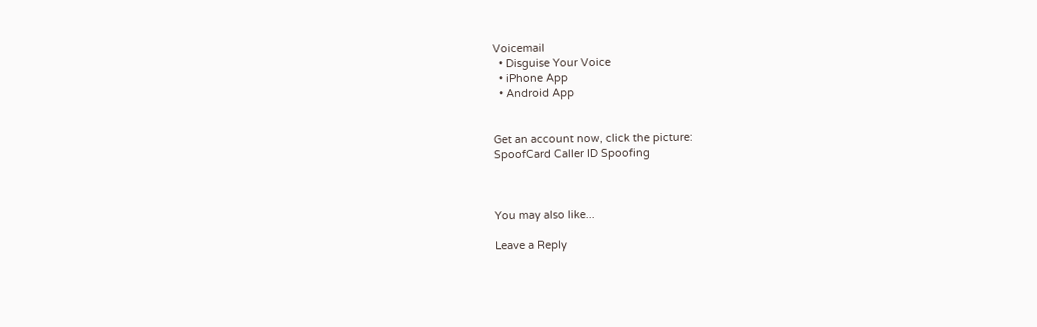Voicemail
  • Disguise Your Voice
  • iPhone App
  • Android App


Get an account now, click the picture:
SpoofCard Caller ID Spoofing



You may also like...

Leave a Reply